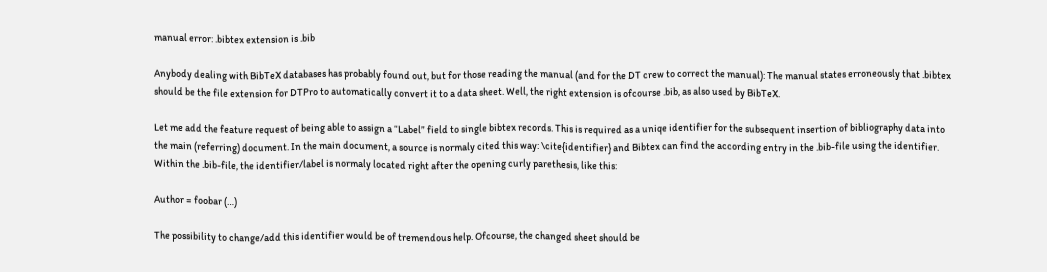manual error: .bibtex extension is .bib

Anybody dealing with BibTeX databases has probably found out, but for those reading the manual (and for the DT crew to correct the manual): The manual states erroneously that .bibtex should be the file extension for DTPro to automatically convert it to a data sheet. Well, the right extension is ofcourse .bib, as also used by BibTeX.

Let me add the feature request of being able to assign a “Label” field to single bibtex records. This is required as a uniqe identifier for the subsequent insertion of bibliography data into the main (referring) document. In the main document, a source is normaly cited this way: \cite{identifier} and Bibtex can find the according entry in the .bib-file using the identifier. Within the .bib-file, the identifier/label is normaly located right after the opening curly parethesis, like this:

Author = foobar (…)

The possibility to change/add this identifier would be of tremendous help. Ofcourse, the changed sheet should be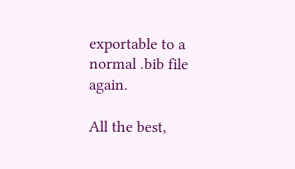exportable to a normal .bib file again.

All the best,